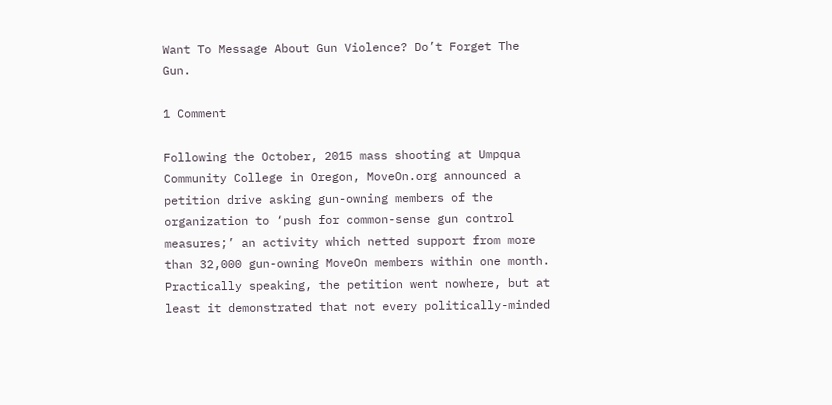Want To Message About Gun Violence? Do’t Forget The Gun.

1 Comment

Following the October, 2015 mass shooting at Umpqua Community College in Oregon, MoveOn.org announced a petition drive asking gun-owning members of the organization to ‘push for common-sense gun control measures;’ an activity which netted support from more  than 32,000 gun-owning MoveOn members within one month.  Practically speaking, the petition went nowhere, but at least it demonstrated that not every politically-minded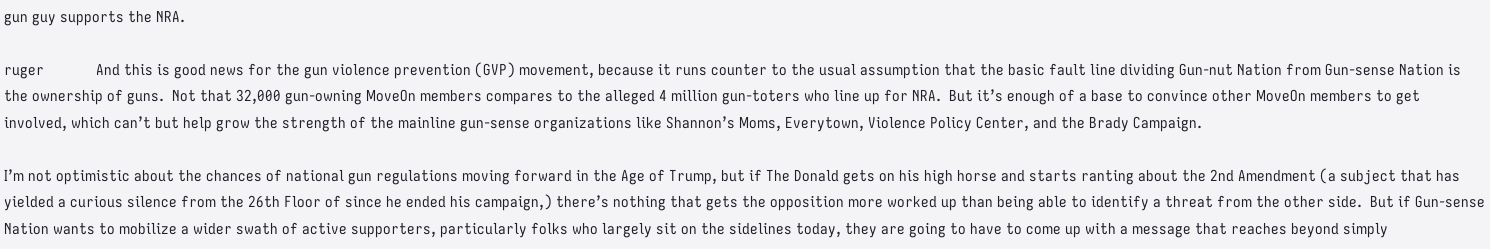gun guy supports the NRA.

ruger             And this is good news for the gun violence prevention (GVP) movement, because it runs counter to the usual assumption that the basic fault line dividing Gun-nut Nation from Gun-sense Nation is the ownership of guns.  Not that 32,000 gun-owning MoveOn members compares to the alleged 4 million gun-toters who line up for NRA.  But it’s enough of a base to convince other MoveOn members to get involved, which can’t but help grow the strength of the mainline gun-sense organizations like Shannon’s Moms, Everytown, Violence Policy Center, and the Brady Campaign.

I’m not optimistic about the chances of national gun regulations moving forward in the Age of Trump, but if The Donald gets on his high horse and starts ranting about the 2nd Amendment (a subject that has yielded a curious silence from the 26th Floor of since he ended his campaign,) there’s nothing that gets the opposition more worked up than being able to identify a threat from the other side.  But if Gun-sense Nation wants to mobilize a wider swath of active supporters, particularly folks who largely sit on the sidelines today, they are going to have to come up with a message that reaches beyond simply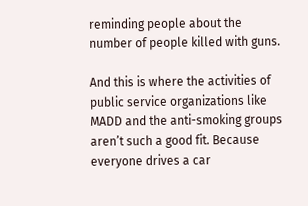reminding people about the number of people killed with guns.

And this is where the activities of public service organizations like MADD and the anti-smoking groups aren’t such a good fit. Because everyone drives a car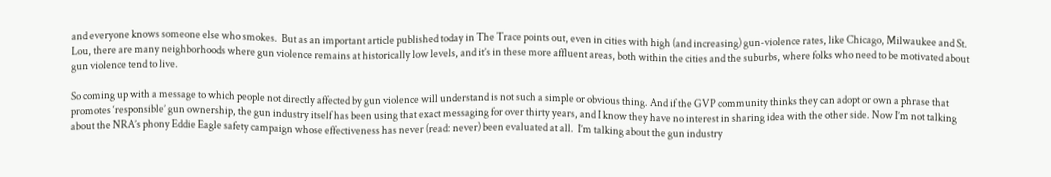and everyone knows someone else who smokes.  But as an important article published today in The Trace points out, even in cities with high (and increasing) gun-violence rates, like Chicago, Milwaukee and St. Lou, there are many neighborhoods where gun violence remains at historically low levels, and it’s in these more affluent areas, both within the cities and the suburbs, where folks who need to be motivated about gun violence tend to live.

So coming up with a message to which people not directly affected by gun violence will understand is not such a simple or obvious thing. And if the GVP community thinks they can adopt or own a phrase that promotes ‘responsible’ gun ownership, the gun industry itself has been using that exact messaging for over thirty years, and I know they have no interest in sharing idea with the other side. Now I’m not talking about the NRA’s phony Eddie Eagle safety campaign whose effectiveness has never (read: never) been evaluated at all.  I’m talking about the gun industry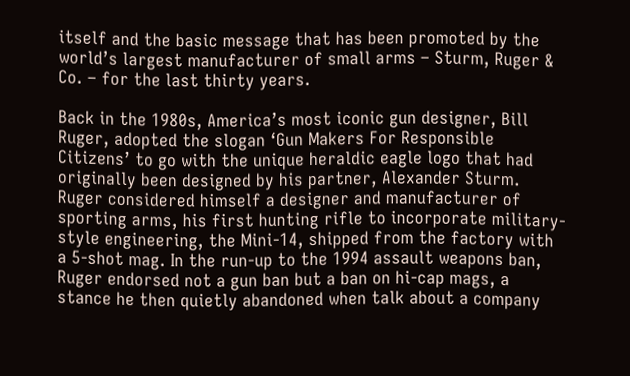itself and the basic message that has been promoted by the world’s largest manufacturer of small arms – Sturm, Ruger & Co. – for the last thirty years.

Back in the 1980s, America’s most iconic gun designer, Bill Ruger, adopted the slogan ‘Gun Makers For Responsible Citizens’ to go with the unique heraldic eagle logo that had originally been designed by his partner, Alexander Sturm.  Ruger considered himself a designer and manufacturer of sporting arms, his first hunting rifle to incorporate military-style engineering, the Mini-14, shipped from the factory with a 5-shot mag. In the run-up to the 1994 assault weapons ban, Ruger endorsed not a gun ban but a ban on hi-cap mags, a stance he then quietly abandoned when talk about a company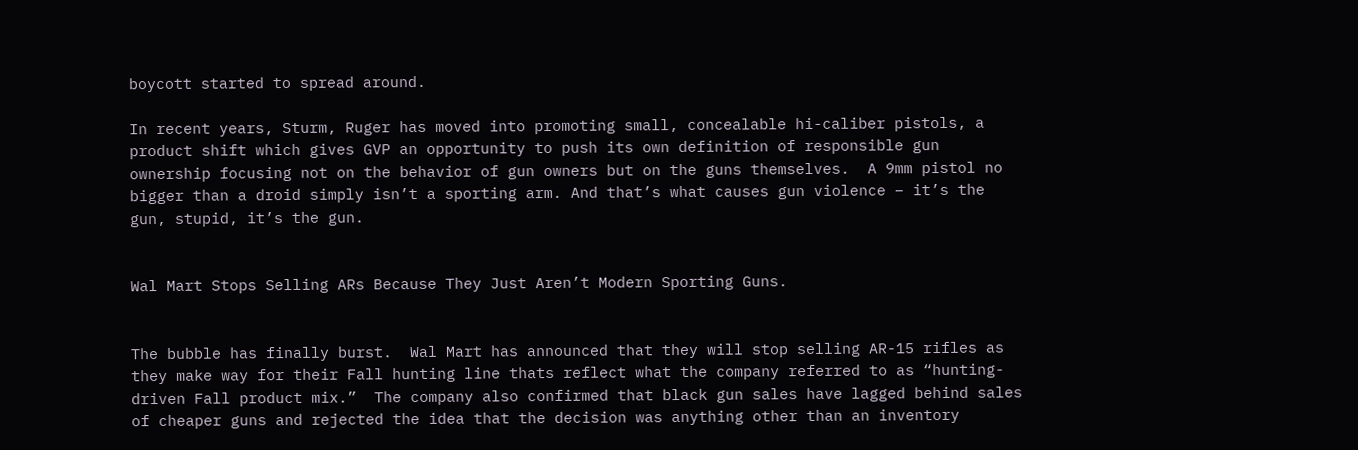boycott started to spread around.

In recent years, Sturm, Ruger has moved into promoting small, concealable hi-caliber pistols, a product shift which gives GVP an opportunity to push its own definition of responsible gun ownership focusing not on the behavior of gun owners but on the guns themselves.  A 9mm pistol no bigger than a droid simply isn’t a sporting arm. And that’s what causes gun violence – it’s the gun, stupid, it’s the gun.


Wal Mart Stops Selling ARs Because They Just Aren’t Modern Sporting Guns.


The bubble has finally burst.  Wal Mart has announced that they will stop selling AR-15 rifles as they make way for their Fall hunting line thats reflect what the company referred to as “hunting-driven Fall product mix.”  The company also confirmed that black gun sales have lagged behind sales of cheaper guns and rejected the idea that the decision was anything other than an inventory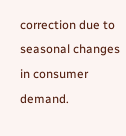correction due to seasonal changes in consumer demand.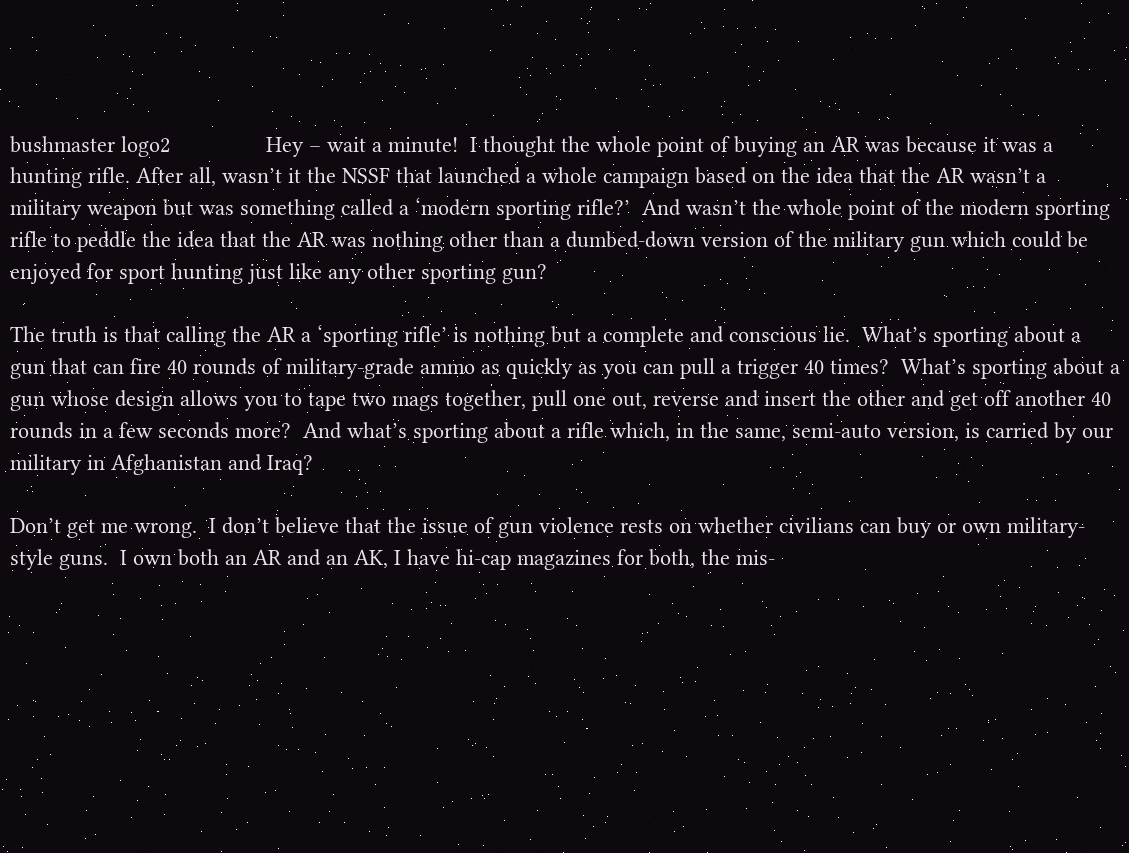bushmaster logo2                Hey – wait a minute!  I thought the whole point of buying an AR was because it was a hunting rifle. After all, wasn’t it the NSSF that launched a whole campaign based on the idea that the AR wasn’t a military weapon but was something called a ‘modern sporting rifle?’  And wasn’t the whole point of the modern sporting rifle to peddle the idea that the AR was nothing other than a dumbed-down version of the military gun which could be enjoyed for sport hunting just like any other sporting gun?

The truth is that calling the AR a ‘sporting rifle’ is nothing but a complete and conscious lie.  What’s sporting about a gun that can fire 40 rounds of military-grade ammo as quickly as you can pull a trigger 40 times?  What’s sporting about a gun whose design allows you to tape two mags together, pull one out, reverse and insert the other and get off another 40 rounds in a few seconds more?  And what’s sporting about a rifle which, in the same, semi-auto version, is carried by our military in Afghanistan and Iraq?

Don’t get me wrong.  I don’t believe that the issue of gun violence rests on whether civilians can buy or own military-style guns.  I own both an AR and an AK, I have hi-cap magazines for both, the mis-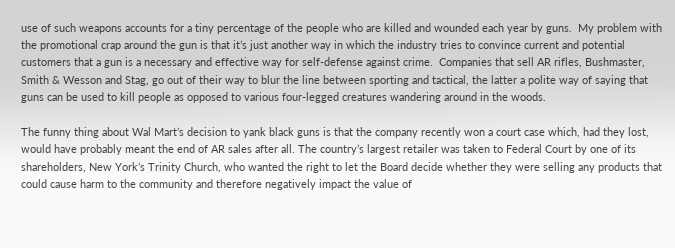use of such weapons accounts for a tiny percentage of the people who are killed and wounded each year by guns.  My problem with the promotional crap around the gun is that it’s just another way in which the industry tries to convince current and potential customers that a gun is a necessary and effective way for self-defense against crime.  Companies that sell AR rifles, Bushmaster, Smith & Wesson and Stag, go out of their way to blur the line between sporting and tactical, the latter a polite way of saying that guns can be used to kill people as opposed to various four-legged creatures wandering around in the woods.

The funny thing about Wal Mart’s decision to yank black guns is that the company recently won a court case which, had they lost, would have probably meant the end of AR sales after all. The country’s largest retailer was taken to Federal Court by one of its shareholders, New York’s Trinity Church, who wanted the right to let the Board decide whether they were selling any products that could cause harm to the community and therefore negatively impact the value of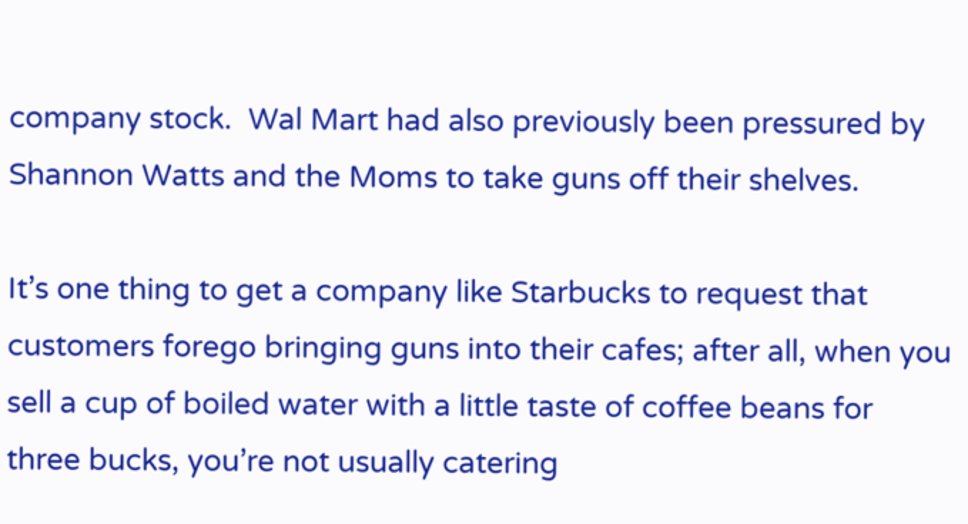company stock.  Wal Mart had also previously been pressured by Shannon Watts and the Moms to take guns off their shelves.

It’s one thing to get a company like Starbucks to request that customers forego bringing guns into their cafes; after all, when you sell a cup of boiled water with a little taste of coffee beans for three bucks, you’re not usually catering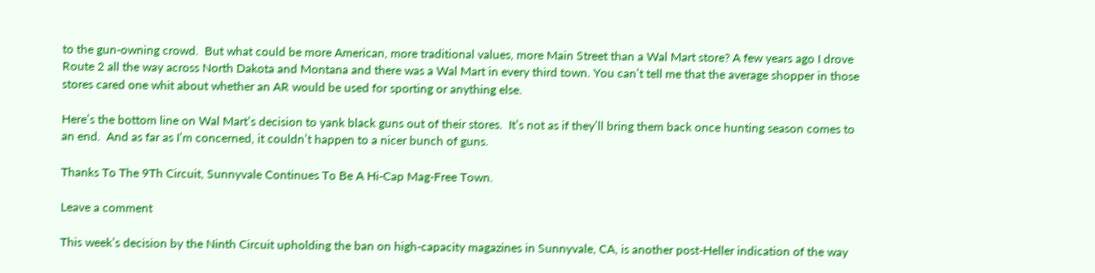to the gun-owning crowd.  But what could be more American, more traditional values, more Main Street than a Wal Mart store? A few years ago I drove Route 2 all the way across North Dakota and Montana and there was a Wal Mart in every third town. You can’t tell me that the average shopper in those stores cared one whit about whether an AR would be used for sporting or anything else.

Here’s the bottom line on Wal Mart’s decision to yank black guns out of their stores.  It’s not as if they’ll bring them back once hunting season comes to an end.  And as far as I’m concerned, it couldn’t happen to a nicer bunch of guns.

Thanks To The 9Th Circuit, Sunnyvale Continues To Be A Hi-Cap Mag-Free Town.

Leave a comment

This week’s decision by the Ninth Circuit upholding the ban on high-capacity magazines in Sunnyvale, CA, is another post-Heller indication of the way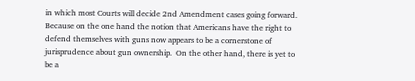in which most Courts will decide 2nd Amendment cases going forward.  Because on the one hand the notion that Americans have the right to defend themselves with guns now appears to be a cornerstone of jurisprudence about gun ownership.  On the other hand, there is yet to be a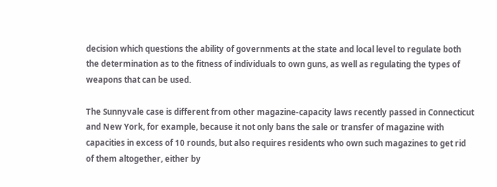decision which questions the ability of governments at the state and local level to regulate both the determination as to the fitness of individuals to own guns, as well as regulating the types of weapons that can be used.

The Sunnyvale case is different from other magazine-capacity laws recently passed in Connecticut and New York, for example, because it not only bans the sale or transfer of magazine with capacities in excess of 10 rounds, but also requires residents who own such magazines to get rid of them altogether, either by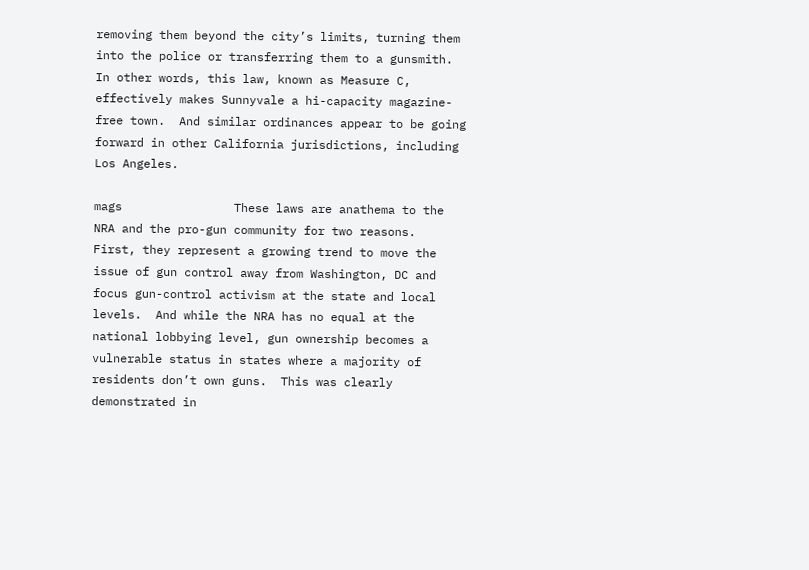removing them beyond the city’s limits, turning them into the police or transferring them to a gunsmith.  In other words, this law, known as Measure C, effectively makes Sunnyvale a hi-capacity magazine-free town.  And similar ordinances appear to be going forward in other California jurisdictions, including Los Angeles.

mags                These laws are anathema to the NRA and the pro-gun community for two reasons.  First, they represent a growing trend to move the issue of gun control away from Washington, DC and focus gun-control activism at the state and local levels.  And while the NRA has no equal at the national lobbying level, gun ownership becomes a vulnerable status in states where a majority of residents don’t own guns.  This was clearly demonstrated in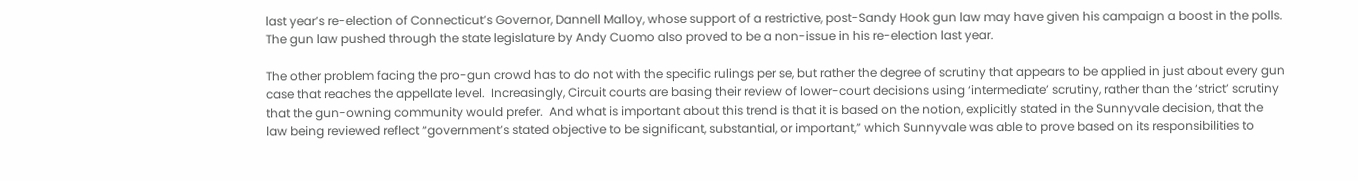last year’s re-election of Connecticut’s Governor, Dannell Malloy, whose support of a restrictive, post-Sandy Hook gun law may have given his campaign a boost in the polls. The gun law pushed through the state legislature by Andy Cuomo also proved to be a non-issue in his re-election last year.

The other problem facing the pro-gun crowd has to do not with the specific rulings per se, but rather the degree of scrutiny that appears to be applied in just about every gun case that reaches the appellate level.  Increasingly, Circuit courts are basing their review of lower-court decisions using ‘intermediate’ scrutiny, rather than the ‘strict’ scrutiny that the gun-owning community would prefer.  And what is important about this trend is that it is based on the notion, explicitly stated in the Sunnyvale decision, that the law being reviewed reflect “government’s stated objective to be significant, substantial, or important,” which Sunnyvale was able to prove based on its responsibilities to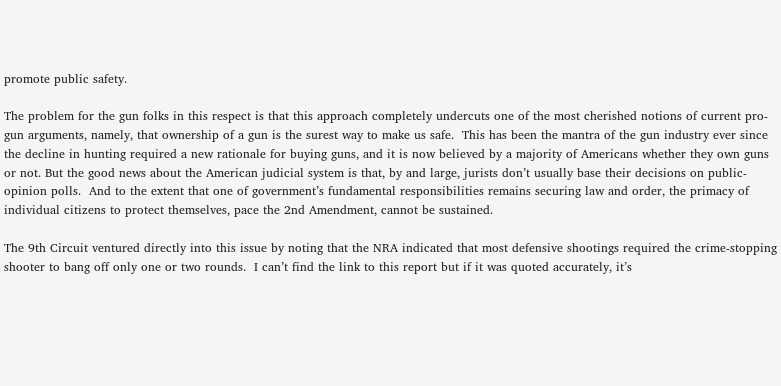promote public safety.

The problem for the gun folks in this respect is that this approach completely undercuts one of the most cherished notions of current pro-gun arguments, namely, that ownership of a gun is the surest way to make us safe.  This has been the mantra of the gun industry ever since the decline in hunting required a new rationale for buying guns, and it is now believed by a majority of Americans whether they own guns or not. But the good news about the American judicial system is that, by and large, jurists don’t usually base their decisions on public-opinion polls.  And to the extent that one of government’s fundamental responsibilities remains securing law and order, the primacy of individual citizens to protect themselves, pace the 2nd Amendment, cannot be sustained.

The 9th Circuit ventured directly into this issue by noting that the NRA indicated that most defensive shootings required the crime-stopping shooter to bang off only one or two rounds.  I can’t find the link to this report but if it was quoted accurately, it’s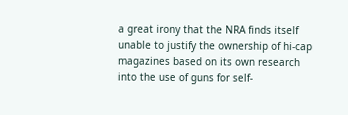a great irony that the NRA finds itself unable to justify the ownership of hi-cap magazines based on its own research into the use of guns for self-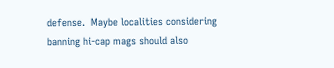defense.  Maybe localities considering banning hi-cap mags should also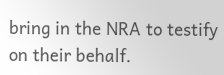bring in the NRA to testify on their behalf.